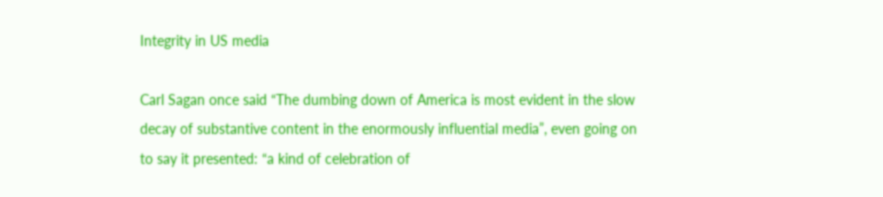Integrity in US media

Carl Sagan once said “The dumbing down of America is most evident in the slow decay of substantive content in the enormously influential media”, even going on to say it presented: “a kind of celebration of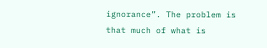ignorance”. The problem is that much of what is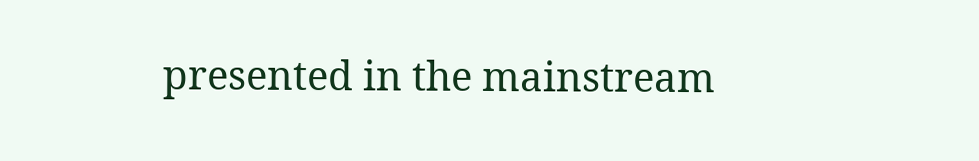presented in the mainstream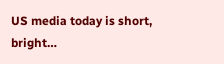US media today is short, bright…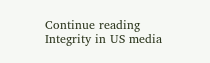Continue reading Integrity in US media